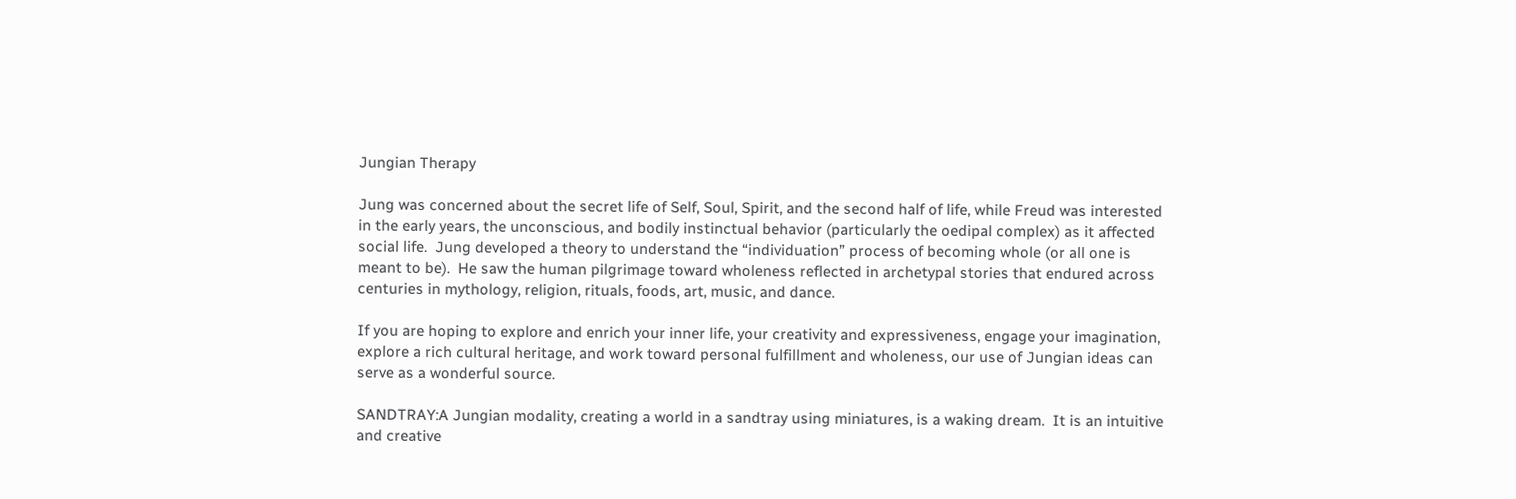Jungian Therapy

Jung was concerned about the secret life of Self, Soul, Spirit, and the second half of life, while Freud was interested in the early years, the unconscious, and bodily instinctual behavior (particularly the oedipal complex) as it affected social life.  Jung developed a theory to understand the “individuation” process of becoming whole (or all one is meant to be).  He saw the human pilgrimage toward wholeness reflected in archetypal stories that endured across centuries in mythology, religion, rituals, foods, art, music, and dance.

If you are hoping to explore and enrich your inner life, your creativity and expressiveness, engage your imagination, explore a rich cultural heritage, and work toward personal fulfillment and wholeness, our use of Jungian ideas can serve as a wonderful source.

SANDTRAY:A Jungian modality, creating a world in a sandtray using miniatures, is a waking dream.  It is an intuitive and creative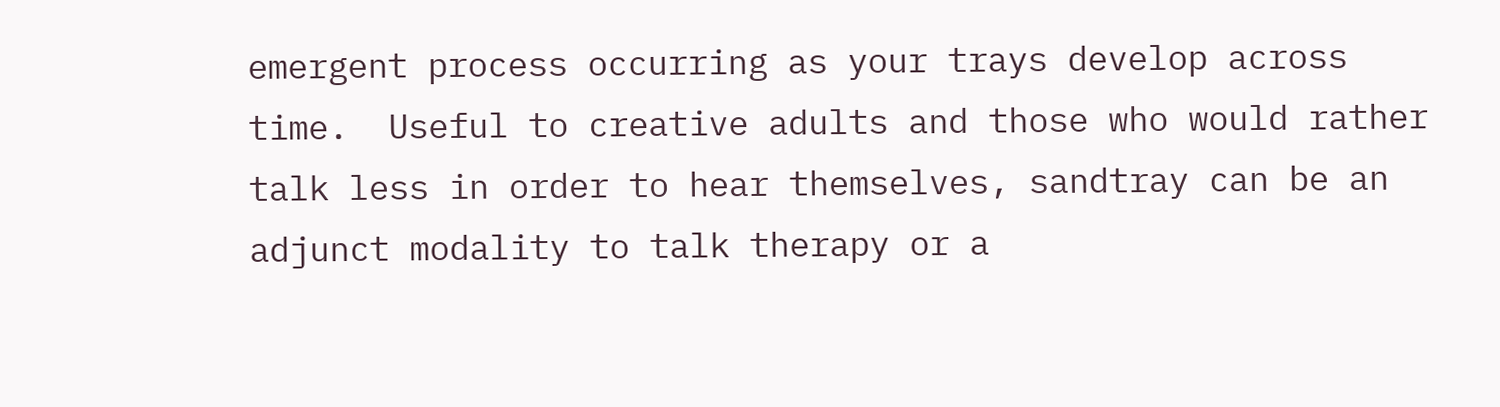emergent process occurring as your trays develop across time.  Useful to creative adults and those who would rather talk less in order to hear themselves, sandtray can be an adjunct modality to talk therapy or a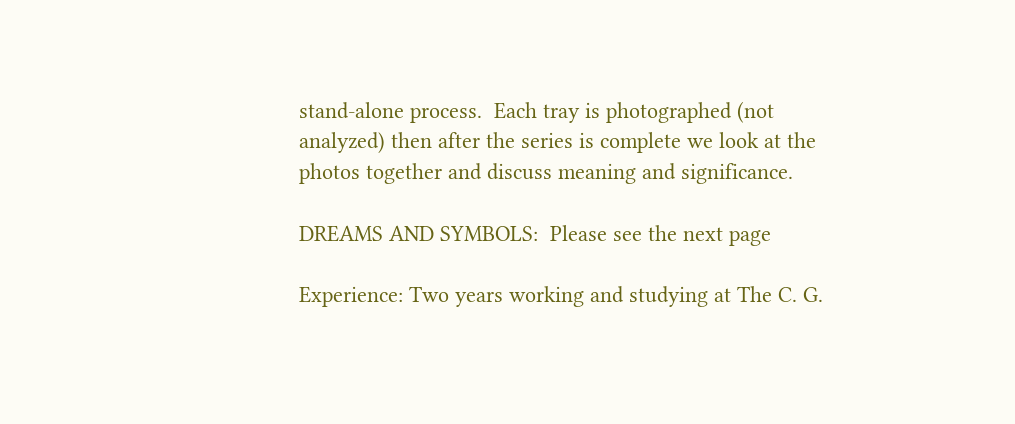stand-alone process.  Each tray is photographed (not analyzed) then after the series is complete we look at the photos together and discuss meaning and significance.

DREAMS AND SYMBOLS:  Please see the next page

Experience: Two years working and studying at The C. G.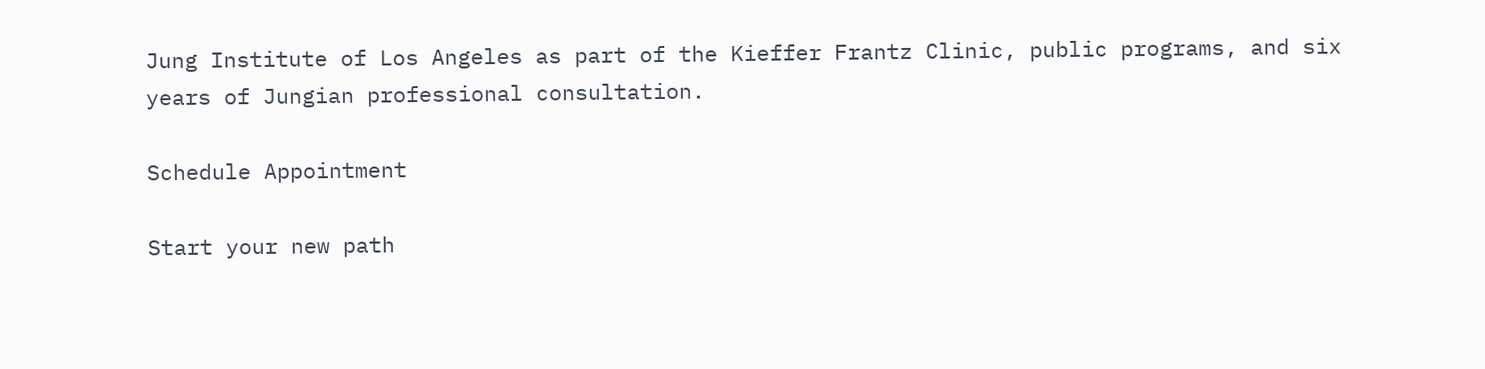Jung Institute of Los Angeles as part of the Kieffer Frantz Clinic, public programs, and six years of Jungian professional consultation.

Schedule Appointment

Start your new path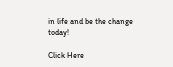in life and be the change today!

Click Here